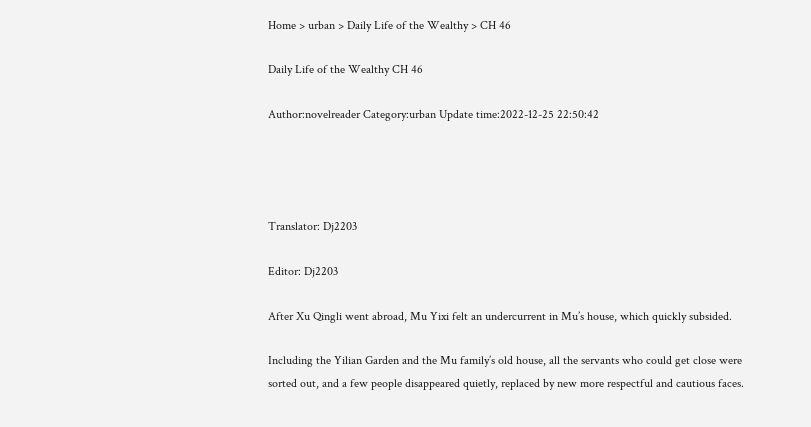Home > urban > Daily Life of the Wealthy > CH 46

Daily Life of the Wealthy CH 46

Author:novelreader Category:urban Update time:2022-12-25 22:50:42




Translator: Dj2203

Editor: Dj2203

After Xu Qingli went abroad, Mu Yixi felt an undercurrent in Mu’s house, which quickly subsided.

Including the Yilian Garden and the Mu family’s old house, all the servants who could get close were sorted out, and a few people disappeared quietly, replaced by new more respectful and cautious faces.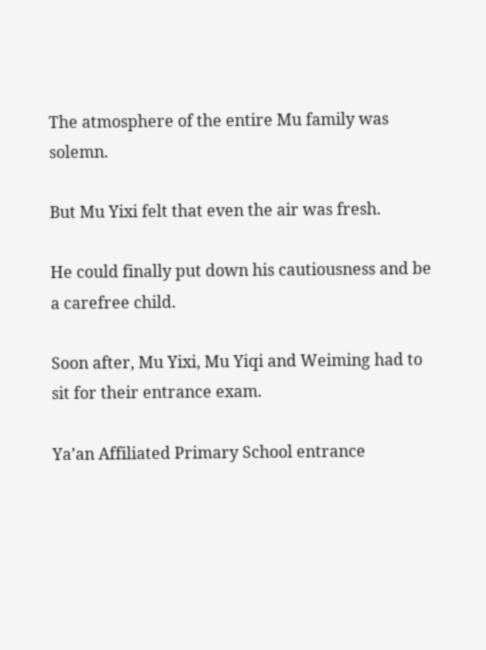The atmosphere of the entire Mu family was solemn.

But Mu Yixi felt that even the air was fresh.

He could finally put down his cautiousness and be a carefree child.

Soon after, Mu Yixi, Mu Yiqi and Weiming had to sit for their entrance exam.

Ya’an Affiliated Primary School entrance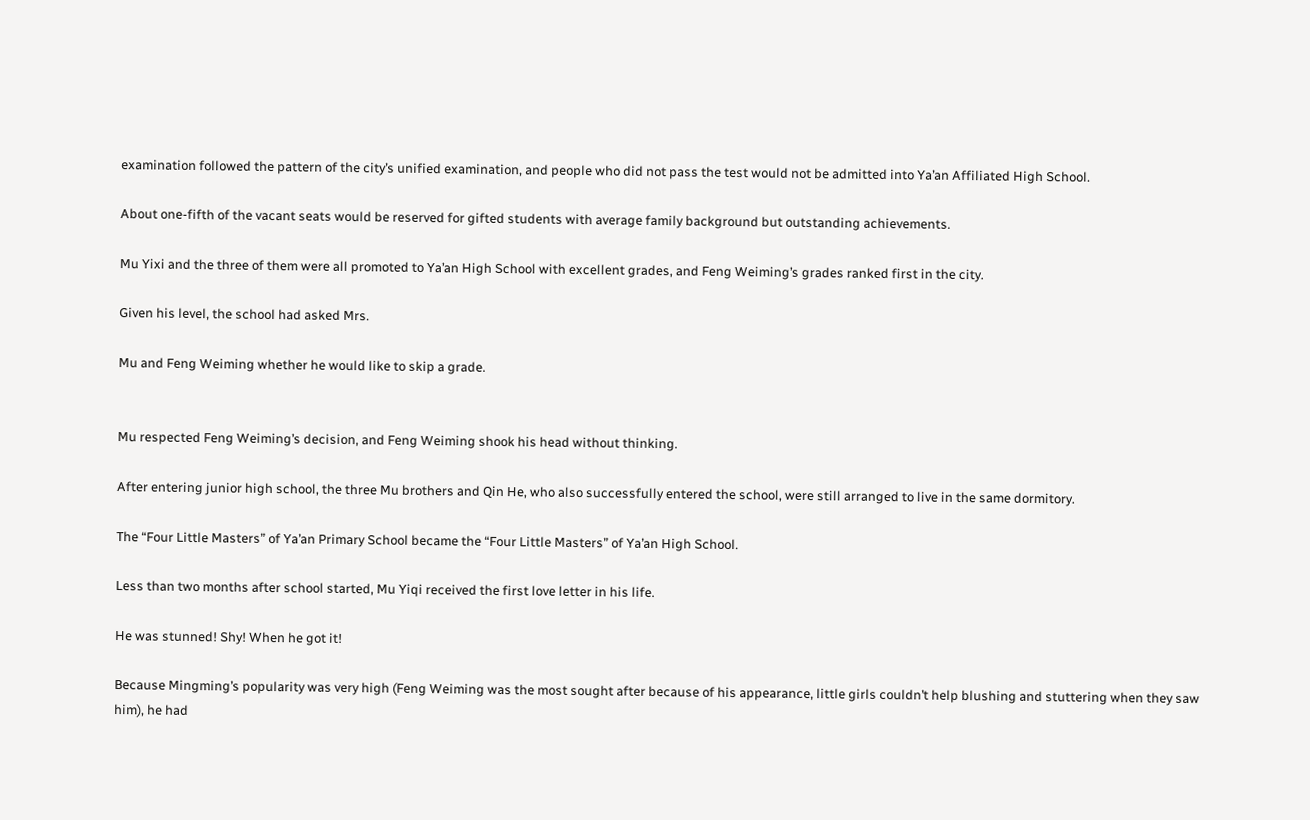examination followed the pattern of the city’s unified examination, and people who did not pass the test would not be admitted into Ya’an Affiliated High School.

About one-fifth of the vacant seats would be reserved for gifted students with average family background but outstanding achievements.

Mu Yixi and the three of them were all promoted to Ya’an High School with excellent grades, and Feng Weiming’s grades ranked first in the city.

Given his level, the school had asked Mrs.

Mu and Feng Weiming whether he would like to skip a grade.


Mu respected Feng Weiming’s decision, and Feng Weiming shook his head without thinking.

After entering junior high school, the three Mu brothers and Qin He, who also successfully entered the school, were still arranged to live in the same dormitory.

The “Four Little Masters” of Ya’an Primary School became the “Four Little Masters” of Ya’an High School.

Less than two months after school started, Mu Yiqi received the first love letter in his life.

He was stunned! Shy! When he got it!

Because Mingming’s popularity was very high (Feng Weiming was the most sought after because of his appearance, little girls couldn’t help blushing and stuttering when they saw him), he had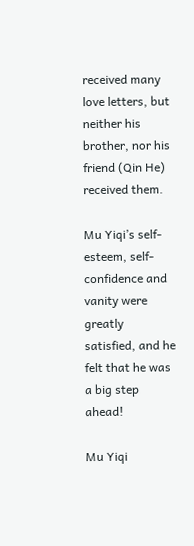received many love letters, but neither his brother, nor his friend (Qin He) received them.

Mu Yiqi’s self-esteem, self-confidence and vanity were greatly satisfied, and he felt that he was a big step ahead!

Mu Yiqi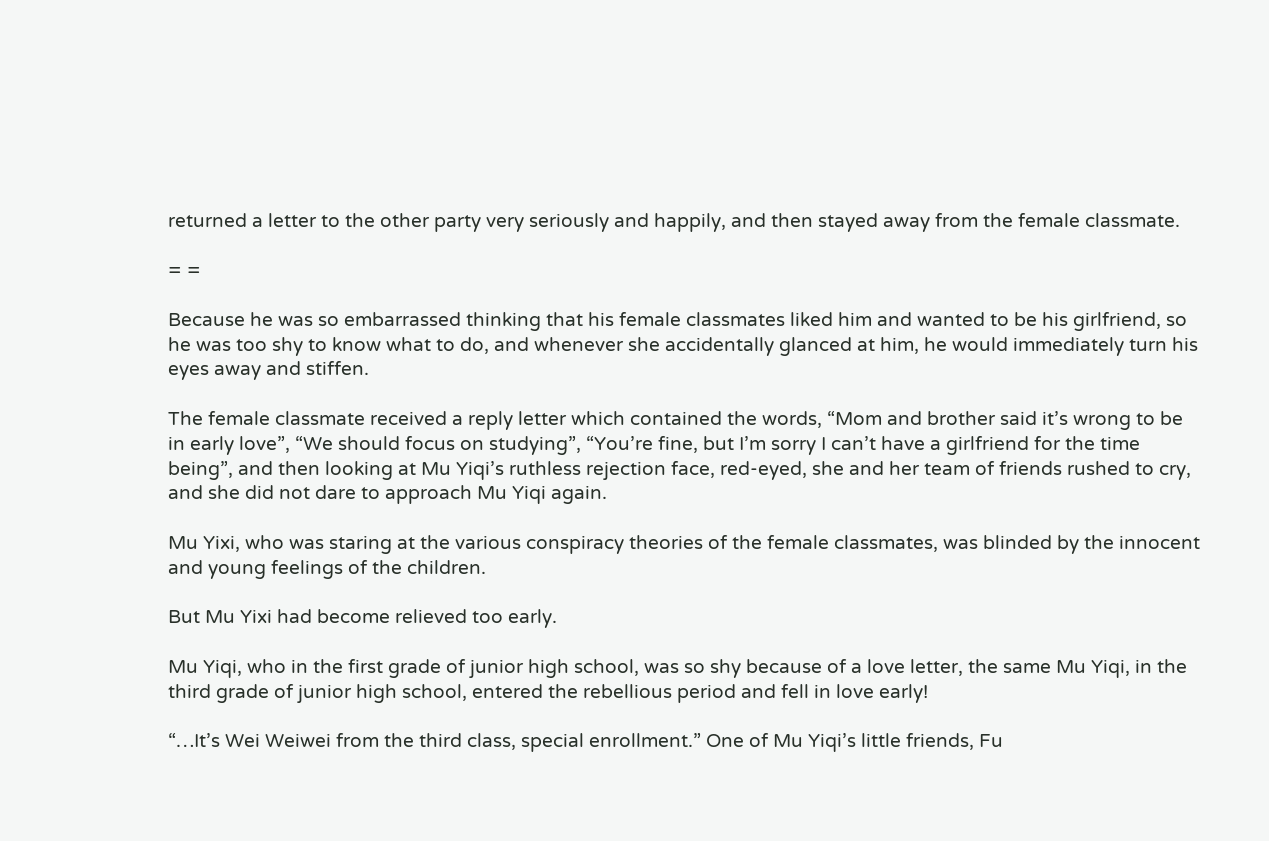returned a letter to the other party very seriously and happily, and then stayed away from the female classmate.

= =

Because he was so embarrassed thinking that his female classmates liked him and wanted to be his girlfriend, so he was too shy to know what to do, and whenever she accidentally glanced at him, he would immediately turn his eyes away and stiffen.

The female classmate received a reply letter which contained the words, “Mom and brother said it’s wrong to be in early love”, “We should focus on studying”, “You’re fine, but I’m sorry I can’t have a girlfriend for the time being”, and then looking at Mu Yiqi’s ruthless rejection face, red-eyed, she and her team of friends rushed to cry, and she did not dare to approach Mu Yiqi again.

Mu Yixi, who was staring at the various conspiracy theories of the female classmates, was blinded by the innocent and young feelings of the children.

But Mu Yixi had become relieved too early.

Mu Yiqi, who in the first grade of junior high school, was so shy because of a love letter, the same Mu Yiqi, in the third grade of junior high school, entered the rebellious period and fell in love early!

“…It’s Wei Weiwei from the third class, special enrollment.” One of Mu Yiqi’s little friends, Fu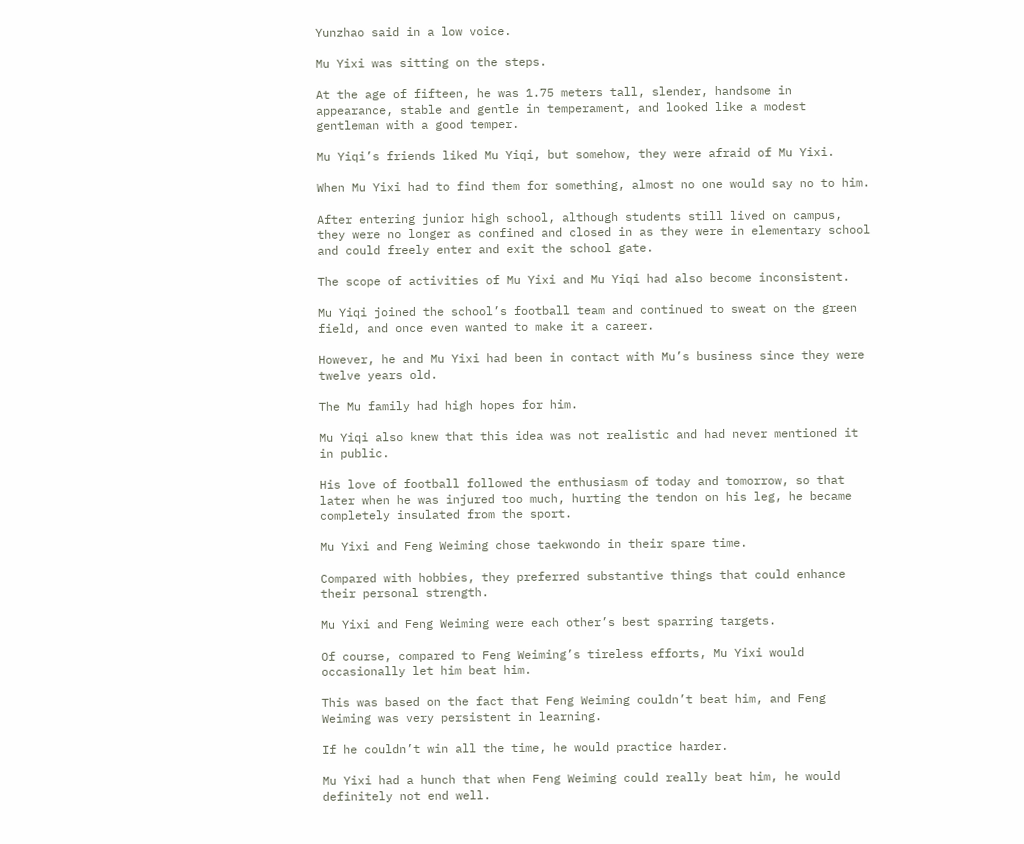Yunzhao said in a low voice.

Mu Yixi was sitting on the steps.

At the age of fifteen, he was 1.75 meters tall, slender, handsome in appearance, stable and gentle in temperament, and looked like a modest gentleman with a good temper.

Mu Yiqi’s friends liked Mu Yiqi, but somehow, they were afraid of Mu Yixi.

When Mu Yixi had to find them for something, almost no one would say no to him.

After entering junior high school, although students still lived on campus, they were no longer as confined and closed in as they were in elementary school and could freely enter and exit the school gate.

The scope of activities of Mu Yixi and Mu Yiqi had also become inconsistent.

Mu Yiqi joined the school’s football team and continued to sweat on the green field, and once even wanted to make it a career.

However, he and Mu Yixi had been in contact with Mu’s business since they were twelve years old.

The Mu family had high hopes for him.

Mu Yiqi also knew that this idea was not realistic and had never mentioned it in public.

His love of football followed the enthusiasm of today and tomorrow, so that later when he was injured too much, hurting the tendon on his leg, he became completely insulated from the sport.

Mu Yixi and Feng Weiming chose taekwondo in their spare time.

Compared with hobbies, they preferred substantive things that could enhance their personal strength.

Mu Yixi and Feng Weiming were each other’s best sparring targets.

Of course, compared to Feng Weiming’s tireless efforts, Mu Yixi would occasionally let him beat him.

This was based on the fact that Feng Weiming couldn’t beat him, and Feng Weiming was very persistent in learning.

If he couldn’t win all the time, he would practice harder.

Mu Yixi had a hunch that when Feng Weiming could really beat him, he would definitely not end well.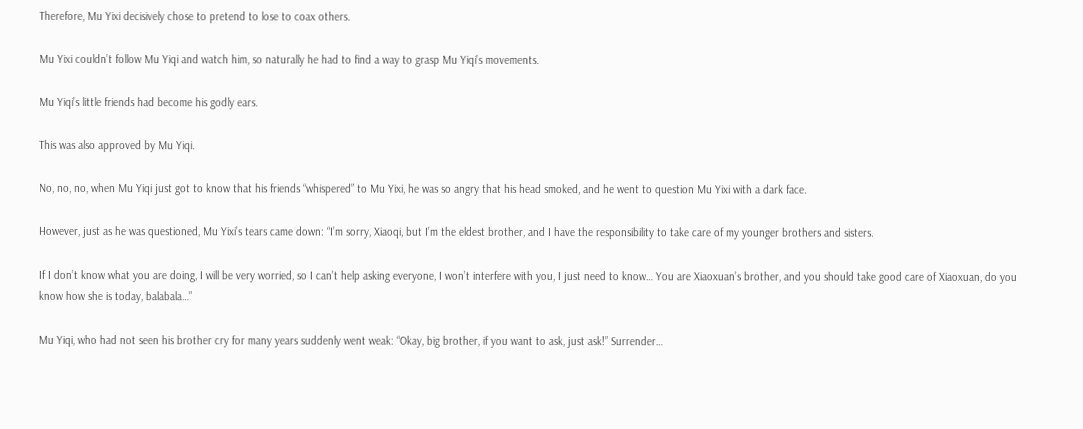Therefore, Mu Yixi decisively chose to pretend to lose to coax others.

Mu Yixi couldn’t follow Mu Yiqi and watch him, so naturally he had to find a way to grasp Mu Yiqi’s movements.

Mu Yiqi’s little friends had become his godly ears.

This was also approved by Mu Yiqi.

No, no, no, when Mu Yiqi just got to know that his friends “whispered” to Mu Yixi, he was so angry that his head smoked, and he went to question Mu Yixi with a dark face.

However, just as he was questioned, Mu Yixi’s tears came down: “I’m sorry, Xiaoqi, but I’m the eldest brother, and I have the responsibility to take care of my younger brothers and sisters.

If I don’t know what you are doing, I will be very worried, so I can’t help asking everyone, I won’t interfere with you, I just need to know… You are Xiaoxuan’s brother, and you should take good care of Xiaoxuan, do you know how she is today, balabala…”

Mu Yiqi, who had not seen his brother cry for many years suddenly went weak: “Okay, big brother, if you want to ask, just ask!” Surrender…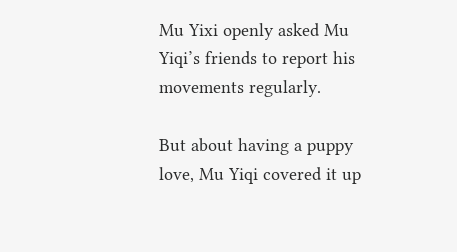Mu Yixi openly asked Mu Yiqi’s friends to report his movements regularly.

But about having a puppy love, Mu Yiqi covered it up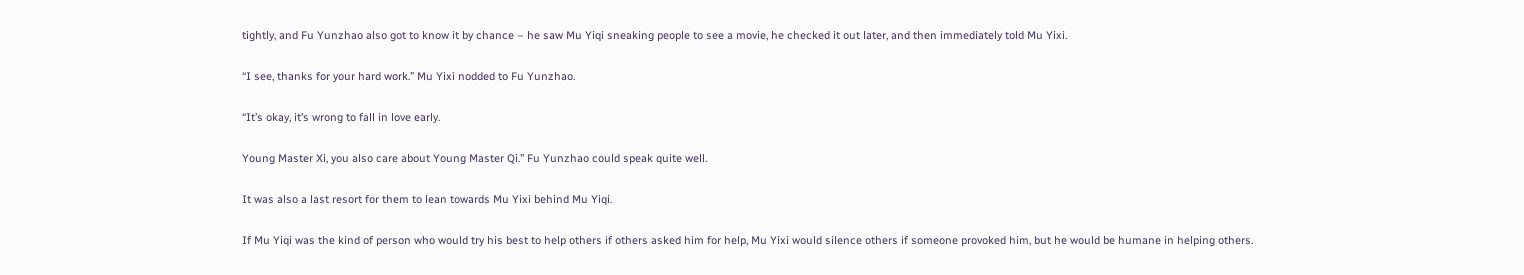tightly, and Fu Yunzhao also got to know it by chance – he saw Mu Yiqi sneaking people to see a movie, he checked it out later, and then immediately told Mu Yixi.

“I see, thanks for your hard work.” Mu Yixi nodded to Fu Yunzhao.

“It’s okay, it’s wrong to fall in love early.

Young Master Xi, you also care about Young Master Qi.” Fu Yunzhao could speak quite well.

It was also a last resort for them to lean towards Mu Yixi behind Mu Yiqi.

If Mu Yiqi was the kind of person who would try his best to help others if others asked him for help, Mu Yixi would silence others if someone provoked him, but he would be humane in helping others.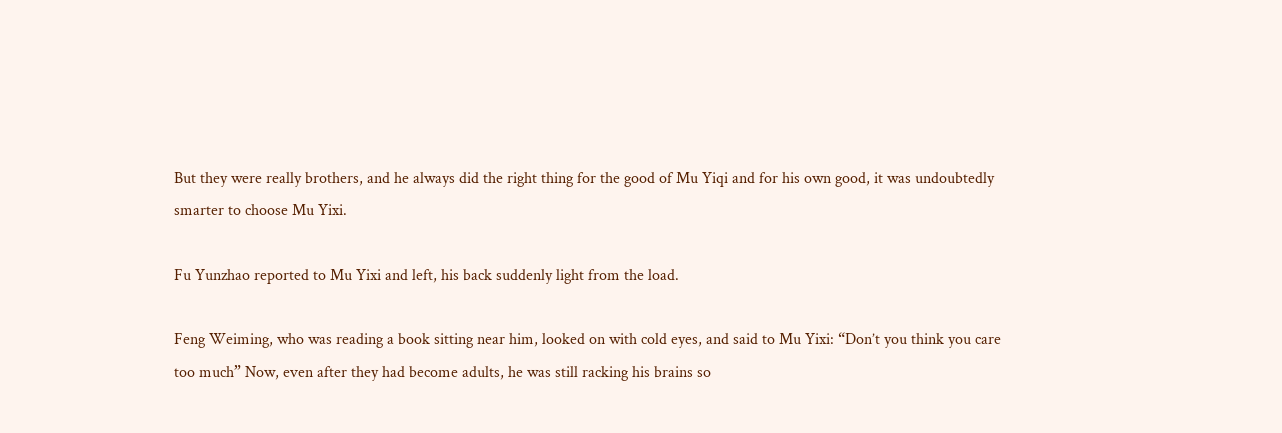But they were really brothers, and he always did the right thing for the good of Mu Yiqi and for his own good, it was undoubtedly smarter to choose Mu Yixi.

Fu Yunzhao reported to Mu Yixi and left, his back suddenly light from the load.

Feng Weiming, who was reading a book sitting near him, looked on with cold eyes, and said to Mu Yixi: “Don’t you think you care too much” Now, even after they had become adults, he was still racking his brains so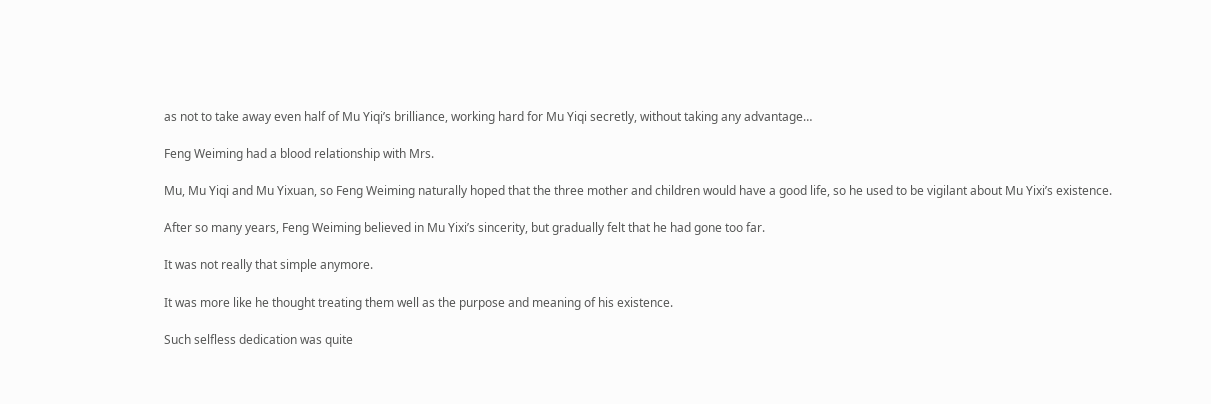as not to take away even half of Mu Yiqi’s brilliance, working hard for Mu Yiqi secretly, without taking any advantage…

Feng Weiming had a blood relationship with Mrs.

Mu, Mu Yiqi and Mu Yixuan, so Feng Weiming naturally hoped that the three mother and children would have a good life, so he used to be vigilant about Mu Yixi’s existence.

After so many years, Feng Weiming believed in Mu Yixi’s sincerity, but gradually felt that he had gone too far.

It was not really that simple anymore.

It was more like he thought treating them well as the purpose and meaning of his existence.

Such selfless dedication was quite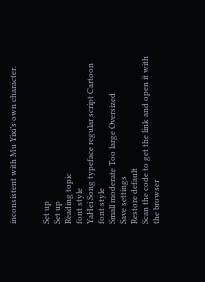inconsistent with Mu Yixi’s own character.


Set up
Set up
Reading topic
font style
YaHei Song typeface regular script Cartoon
font style
Small moderate Too large Oversized
Save settings
Restore default
Scan the code to get the link and open it with the browser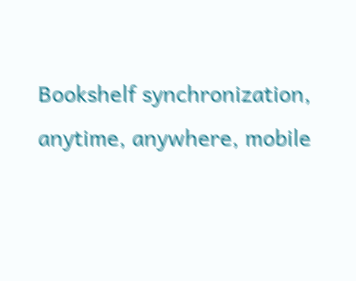Bookshelf synchronization, anytime, anywhere, mobile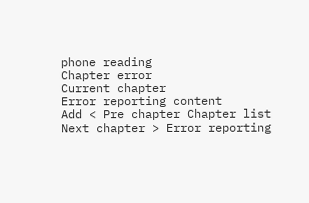phone reading
Chapter error
Current chapter
Error reporting content
Add < Pre chapter Chapter list Next chapter > Error reporting